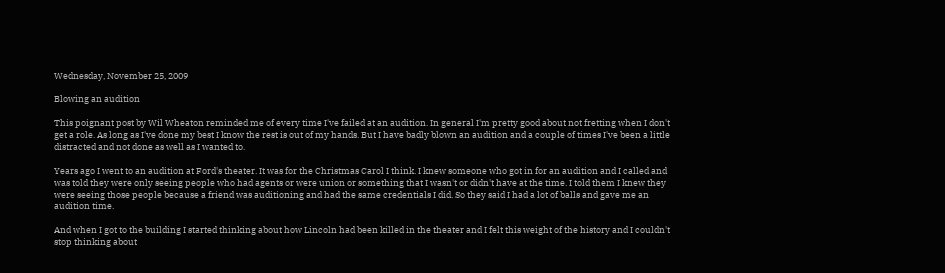Wednesday, November 25, 2009

Blowing an audition

This poignant post by Wil Wheaton reminded me of every time I've failed at an audition. In general I'm pretty good about not fretting when I don't get a role. As long as I've done my best I know the rest is out of my hands. But I have badly blown an audition and a couple of times I've been a little distracted and not done as well as I wanted to.

Years ago I went to an audition at Ford's theater. It was for the Christmas Carol I think. I knew someone who got in for an audition and I called and was told they were only seeing people who had agents or were union or something that I wasn't or didn't have at the time. I told them I knew they were seeing those people because a friend was auditioning and had the same credentials I did. So they said I had a lot of balls and gave me an audition time.

And when I got to the building I started thinking about how Lincoln had been killed in the theater and I felt this weight of the history and I couldn't stop thinking about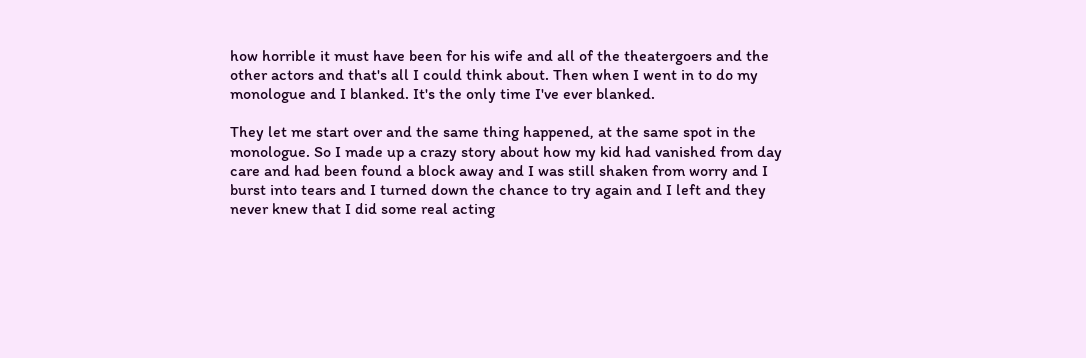how horrible it must have been for his wife and all of the theatergoers and the other actors and that's all I could think about. Then when I went in to do my monologue and I blanked. It's the only time I've ever blanked.

They let me start over and the same thing happened, at the same spot in the monologue. So I made up a crazy story about how my kid had vanished from day care and had been found a block away and I was still shaken from worry and I burst into tears and I turned down the chance to try again and I left and they never knew that I did some real acting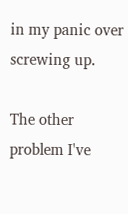in my panic over screwing up.

The other problem I've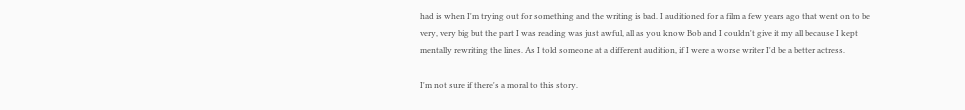had is when I'm trying out for something and the writing is bad. I auditioned for a film a few years ago that went on to be very, very big but the part I was reading was just awful, all as you know Bob and I couldn't give it my all because I kept mentally rewriting the lines. As I told someone at a different audition, if I were a worse writer I'd be a better actress.

I'm not sure if there's a moral to this story.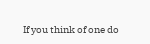If you think of one do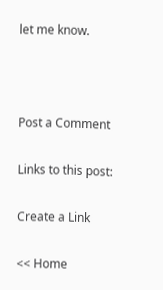let me know.



Post a Comment

Links to this post:

Create a Link

<< Home